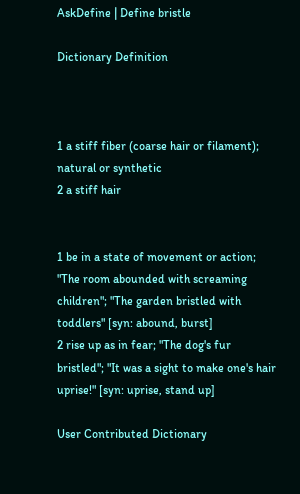AskDefine | Define bristle

Dictionary Definition



1 a stiff fiber (coarse hair or filament); natural or synthetic
2 a stiff hair


1 be in a state of movement or action; "The room abounded with screaming children"; "The garden bristled with toddlers" [syn: abound, burst]
2 rise up as in fear; "The dog's fur bristled"; "It was a sight to make one's hair uprise!" [syn: uprise, stand up]

User Contributed Dictionary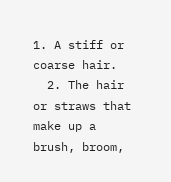1. A stiff or coarse hair.
  2. The hair or straws that make up a brush, broom,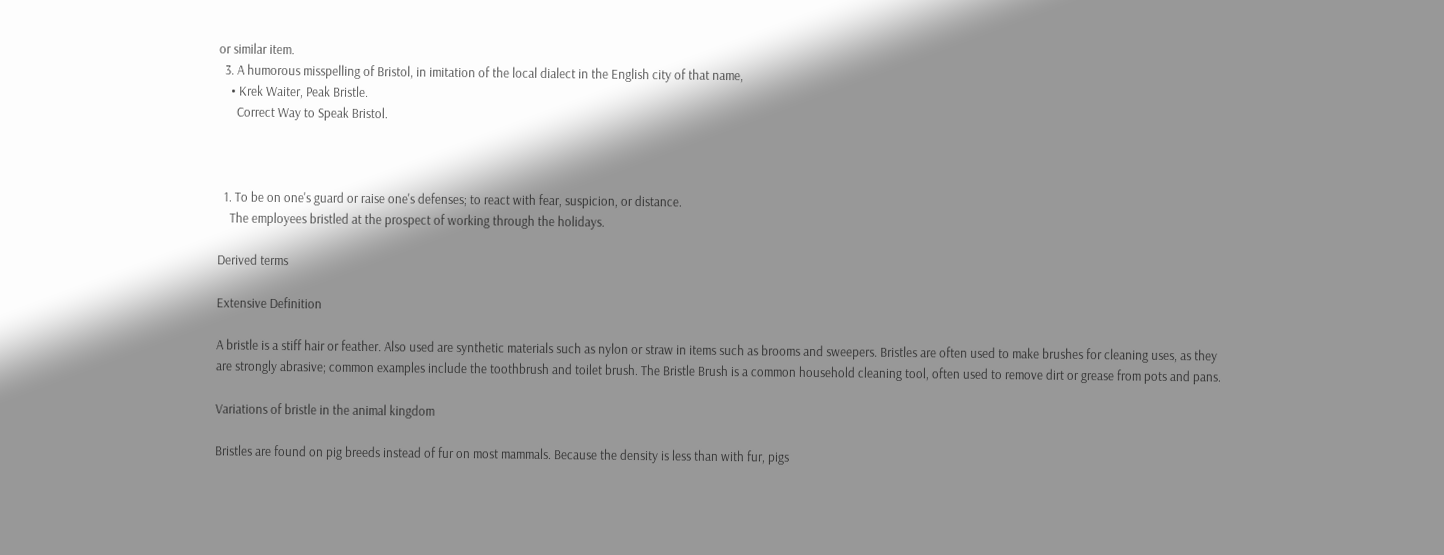or similar item.
  3. A humorous misspelling of Bristol, in imitation of the local dialect in the English city of that name,
    • Krek Waiter, Peak Bristle.
      Correct Way to Speak Bristol.



  1. To be on one's guard or raise one's defenses; to react with fear, suspicion, or distance.
    The employees bristled at the prospect of working through the holidays.

Derived terms

Extensive Definition

A bristle is a stiff hair or feather. Also used are synthetic materials such as nylon or straw in items such as brooms and sweepers. Bristles are often used to make brushes for cleaning uses, as they are strongly abrasive; common examples include the toothbrush and toilet brush. The Bristle Brush is a common household cleaning tool, often used to remove dirt or grease from pots and pans.

Variations of bristle in the animal kingdom

Bristles are found on pig breeds instead of fur on most mammals. Because the density is less than with fur, pigs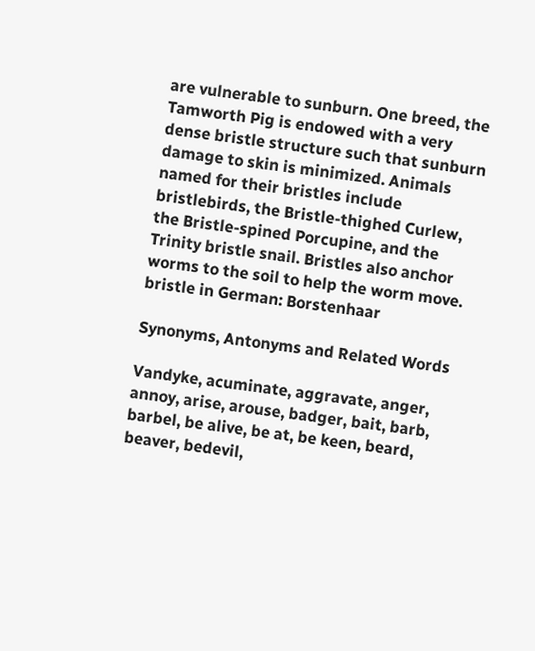are vulnerable to sunburn. One breed, the Tamworth Pig is endowed with a very dense bristle structure such that sunburn damage to skin is minimized. Animals named for their bristles include bristlebirds, the Bristle-thighed Curlew, the Bristle-spined Porcupine, and the Trinity bristle snail. Bristles also anchor worms to the soil to help the worm move.
bristle in German: Borstenhaar

Synonyms, Antonyms and Related Words

Vandyke, acuminate, aggravate, anger, annoy, arise, arouse, badger, bait, barb, barbel, be alive, be at, be keen, beard, beaver, bedevil,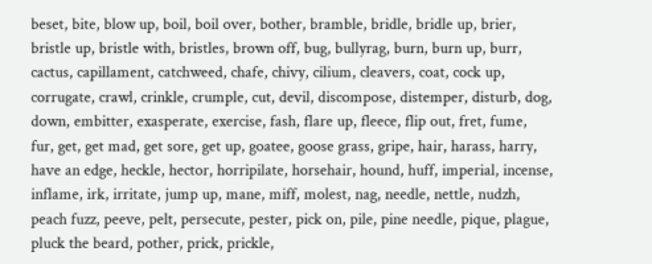beset, bite, blow up, boil, boil over, bother, bramble, bridle, bridle up, brier, bristle up, bristle with, bristles, brown off, bug, bullyrag, burn, burn up, burr, cactus, capillament, catchweed, chafe, chivy, cilium, cleavers, coat, cock up, corrugate, crawl, crinkle, crumple, cut, devil, discompose, distemper, disturb, dog, down, embitter, exasperate, exercise, fash, flare up, fleece, flip out, fret, fume, fur, get, get mad, get sore, get up, goatee, goose grass, gripe, hair, harass, harry, have an edge, heckle, hector, horripilate, horsehair, hound, huff, imperial, incense, inflame, irk, irritate, jump up, mane, miff, molest, nag, needle, nettle, nudzh, peach fuzz, peeve, pelt, persecute, pester, pick on, pile, pine needle, pique, plague, pluck the beard, pother, prick, prickle,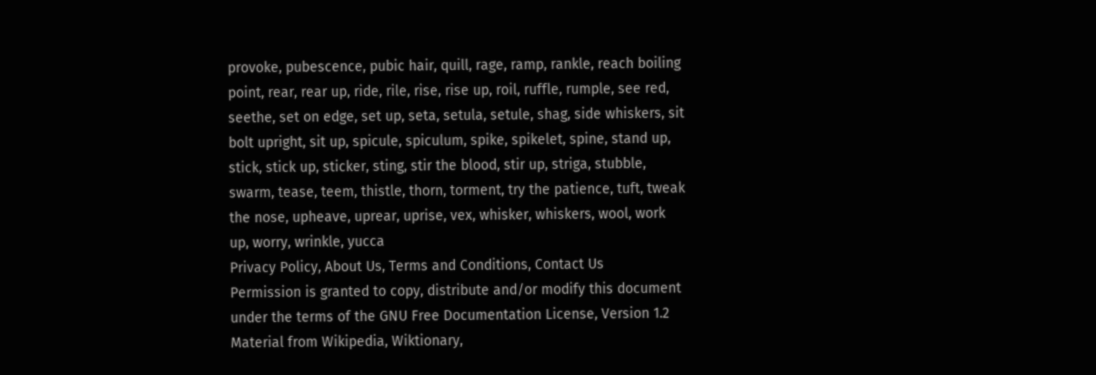provoke, pubescence, pubic hair, quill, rage, ramp, rankle, reach boiling point, rear, rear up, ride, rile, rise, rise up, roil, ruffle, rumple, see red, seethe, set on edge, set up, seta, setula, setule, shag, side whiskers, sit bolt upright, sit up, spicule, spiculum, spike, spikelet, spine, stand up, stick, stick up, sticker, sting, stir the blood, stir up, striga, stubble, swarm, tease, teem, thistle, thorn, torment, try the patience, tuft, tweak the nose, upheave, uprear, uprise, vex, whisker, whiskers, wool, work up, worry, wrinkle, yucca
Privacy Policy, About Us, Terms and Conditions, Contact Us
Permission is granted to copy, distribute and/or modify this document under the terms of the GNU Free Documentation License, Version 1.2
Material from Wikipedia, Wiktionary,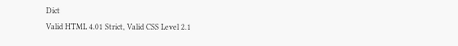Dict
Valid HTML 4.01 Strict, Valid CSS Level 2.1